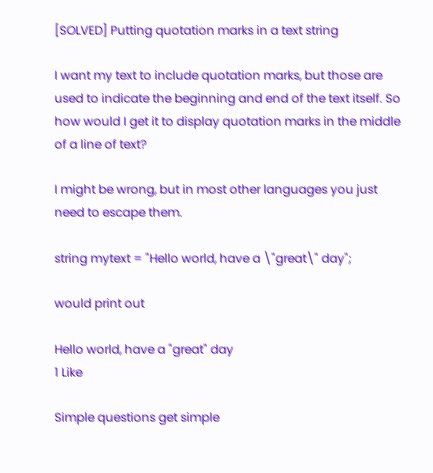[SOLVED] Putting quotation marks in a text string

I want my text to include quotation marks, but those are used to indicate the beginning and end of the text itself. So how would I get it to display quotation marks in the middle of a line of text?

I might be wrong, but in most other languages you just need to escape them.

string mytext = "Hello world, have a \"great\" day";

would print out

Hello world, have a "great" day
1 Like

Simple questions get simple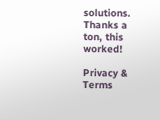solutions. Thanks a ton, this worked!

Privacy & Terms